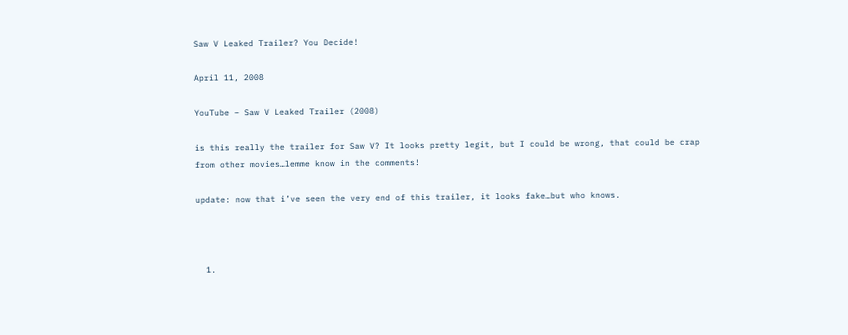Saw V Leaked Trailer? You Decide!

April 11, 2008

YouTube – Saw V Leaked Trailer (2008)

is this really the trailer for Saw V? It looks pretty legit, but I could be wrong, that could be crap from other movies…lemme know in the comments!

update: now that i’ve seen the very end of this trailer, it looks fake…but who knows.



  1.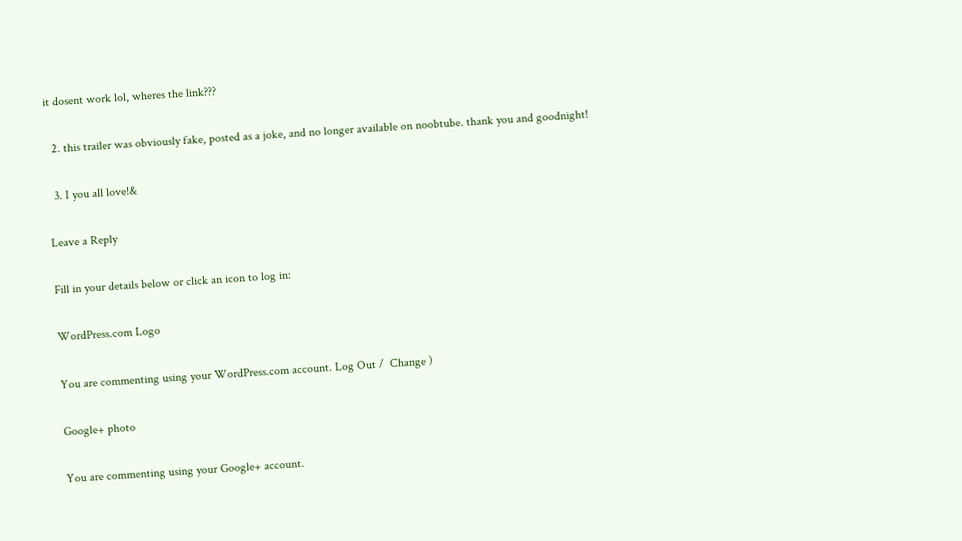it dosent work lol, wheres the link???

  2. this trailer was obviously fake, posted as a joke, and no longer available on noobtube. thank you and goodnight!

  3. I you all love!&

Leave a Reply

Fill in your details below or click an icon to log in:

WordPress.com Logo

You are commenting using your WordPress.com account. Log Out /  Change )

Google+ photo

You are commenting using your Google+ account.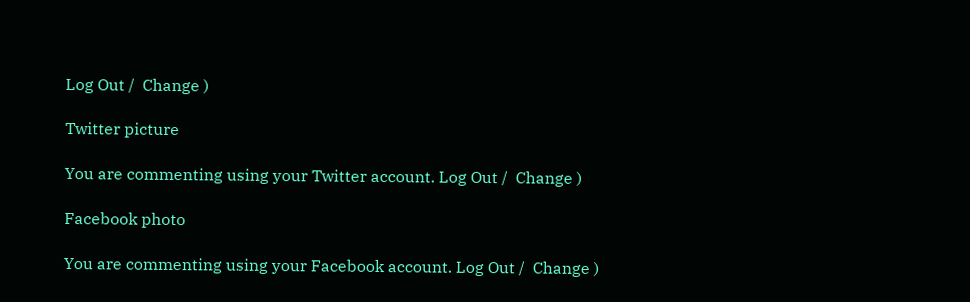Log Out /  Change )

Twitter picture

You are commenting using your Twitter account. Log Out /  Change )

Facebook photo

You are commenting using your Facebook account. Log Out /  Change )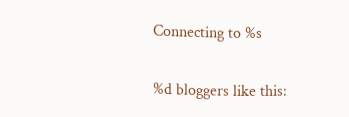Connecting to %s

%d bloggers like this: